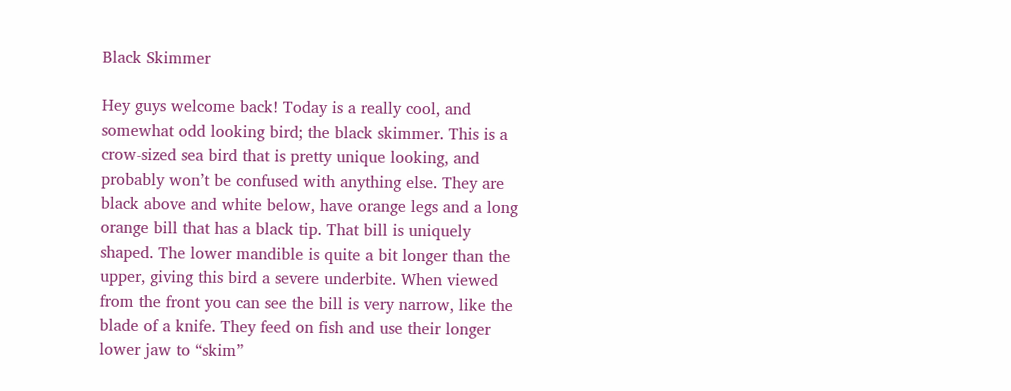Black Skimmer

Hey guys welcome back! Today is a really cool, and somewhat odd looking bird; the black skimmer. This is a crow-sized sea bird that is pretty unique looking, and probably won’t be confused with anything else. They are black above and white below, have orange legs and a long orange bill that has a black tip. That bill is uniquely shaped. The lower mandible is quite a bit longer than the upper, giving this bird a severe underbite. When viewed from the front you can see the bill is very narrow, like the blade of a knife. They feed on fish and use their longer lower jaw to “skim”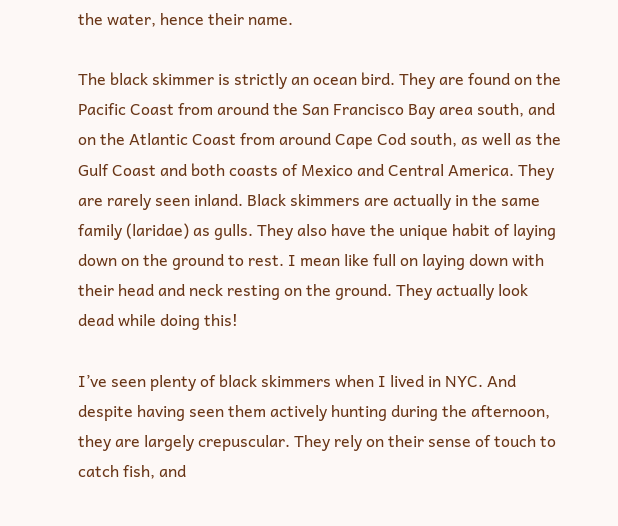the water, hence their name.

The black skimmer is strictly an ocean bird. They are found on the Pacific Coast from around the San Francisco Bay area south, and on the Atlantic Coast from around Cape Cod south, as well as the Gulf Coast and both coasts of Mexico and Central America. They are rarely seen inland. Black skimmers are actually in the same family (laridae) as gulls. They also have the unique habit of laying down on the ground to rest. I mean like full on laying down with their head and neck resting on the ground. They actually look dead while doing this!

I’ve seen plenty of black skimmers when I lived in NYC. And despite having seen them actively hunting during the afternoon, they are largely crepuscular. They rely on their sense of touch to catch fish, and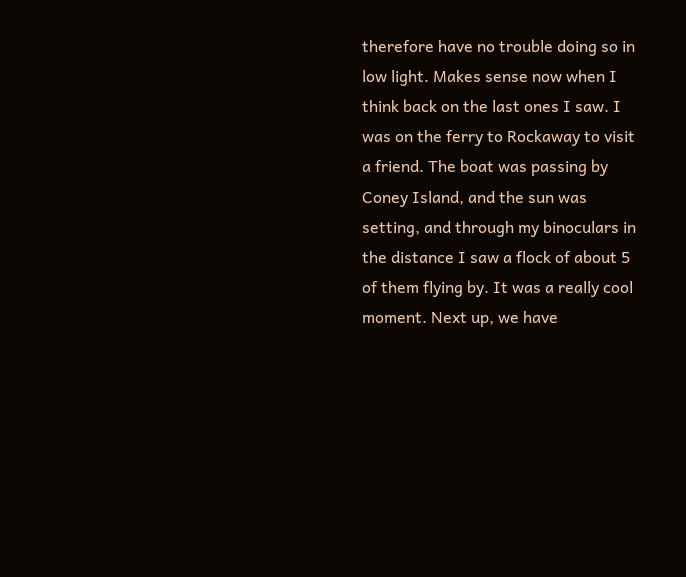therefore have no trouble doing so in low light. Makes sense now when I think back on the last ones I saw. I was on the ferry to Rockaway to visit a friend. The boat was passing by Coney Island, and the sun was setting, and through my binoculars in the distance I saw a flock of about 5 of them flying by. It was a really cool moment. Next up, we have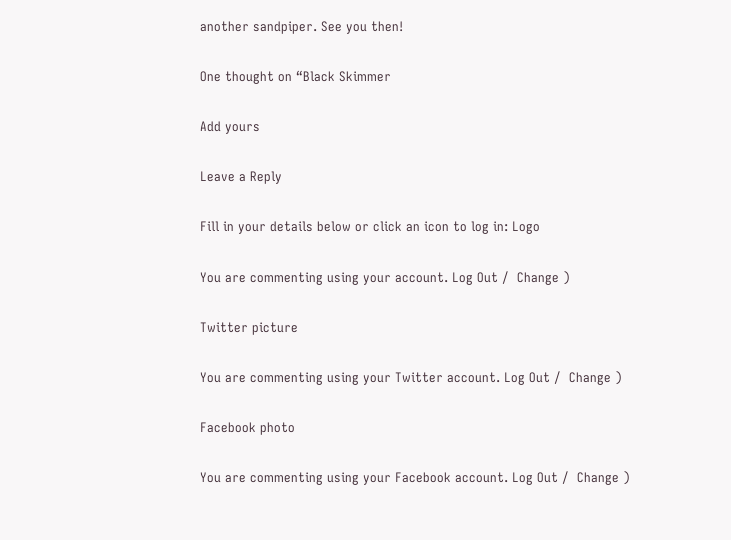another sandpiper. See you then!

One thought on “Black Skimmer

Add yours

Leave a Reply

Fill in your details below or click an icon to log in: Logo

You are commenting using your account. Log Out /  Change )

Twitter picture

You are commenting using your Twitter account. Log Out /  Change )

Facebook photo

You are commenting using your Facebook account. Log Out /  Change )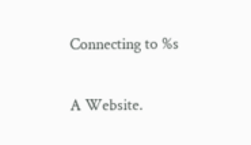Connecting to %s

A Website.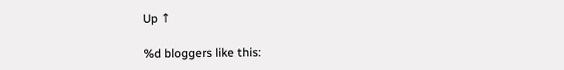Up ↑

%d bloggers like this: